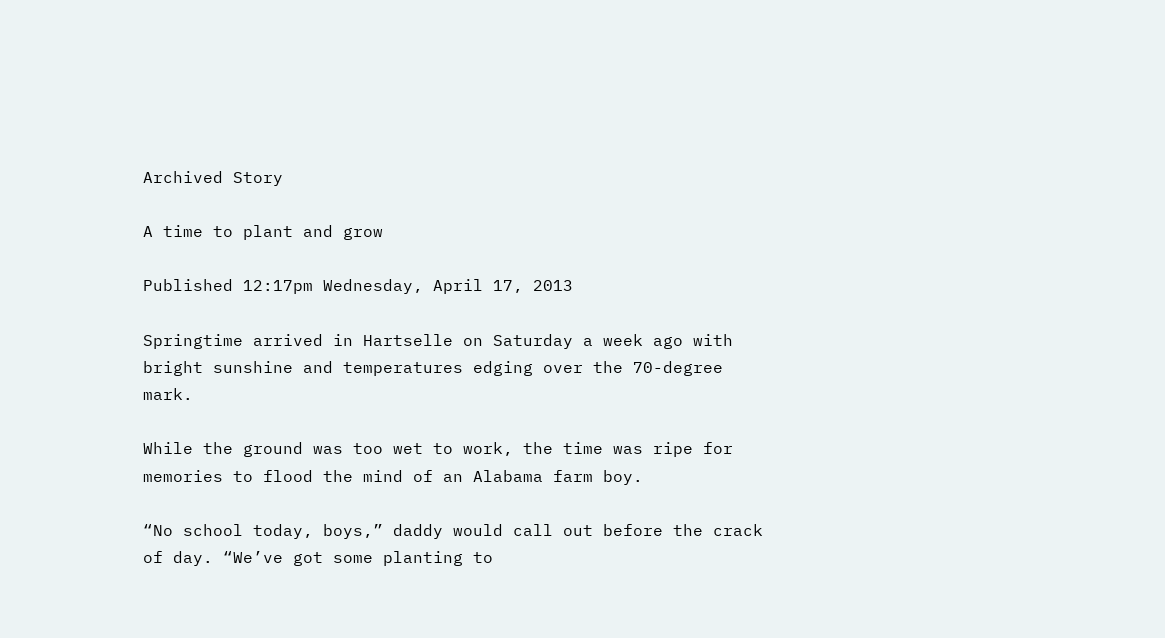Archived Story

A time to plant and grow

Published 12:17pm Wednesday, April 17, 2013

Springtime arrived in Hartselle on Saturday a week ago with bright sunshine and temperatures edging over the 70-degree mark.

While the ground was too wet to work, the time was ripe for memories to flood the mind of an Alabama farm boy.

“No school today, boys,” daddy would call out before the crack of day. “We’ve got some planting to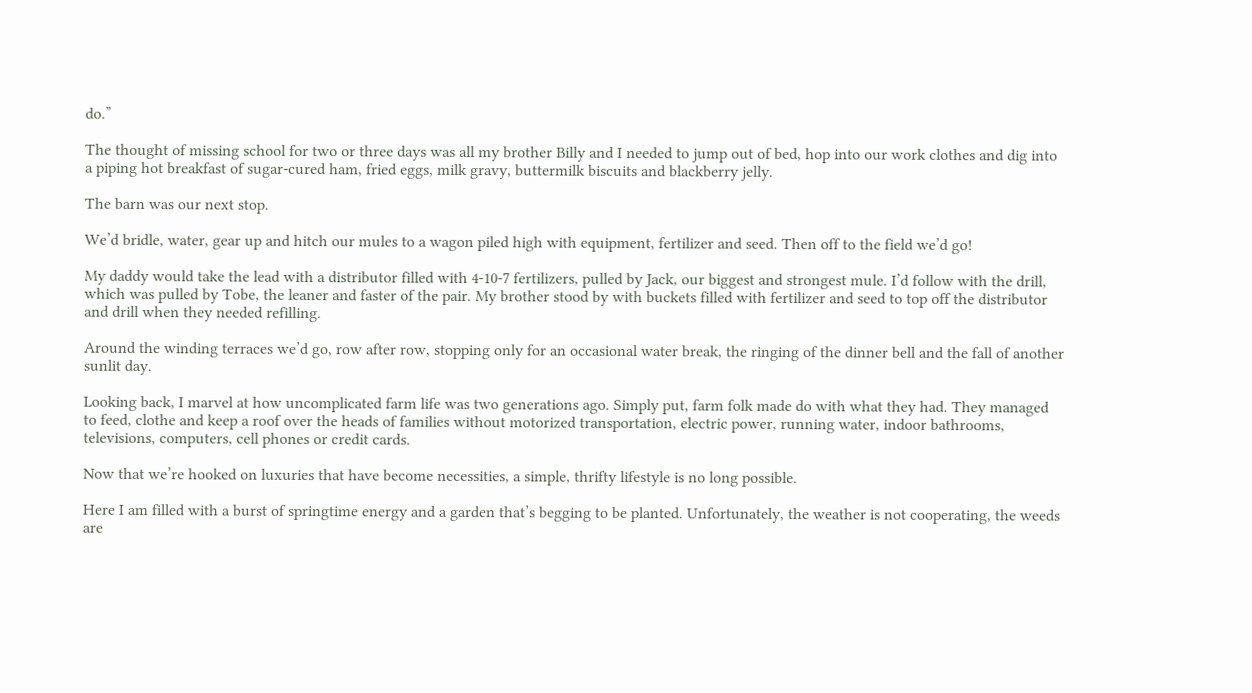do.”

The thought of missing school for two or three days was all my brother Billy and I needed to jump out of bed, hop into our work clothes and dig into a piping hot breakfast of sugar-cured ham, fried eggs, milk gravy, buttermilk biscuits and blackberry jelly.

The barn was our next stop.

We’d bridle, water, gear up and hitch our mules to a wagon piled high with equipment, fertilizer and seed. Then off to the field we’d go!

My daddy would take the lead with a distributor filled with 4-10-7 fertilizers, pulled by Jack, our biggest and strongest mule. I’d follow with the drill, which was pulled by Tobe, the leaner and faster of the pair. My brother stood by with buckets filled with fertilizer and seed to top off the distributor and drill when they needed refilling.

Around the winding terraces we’d go, row after row, stopping only for an occasional water break, the ringing of the dinner bell and the fall of another sunlit day.

Looking back, I marvel at how uncomplicated farm life was two generations ago. Simply put, farm folk made do with what they had. They managed to feed, clothe and keep a roof over the heads of families without motorized transportation, electric power, running water, indoor bathrooms, televisions, computers, cell phones or credit cards.

Now that we’re hooked on luxuries that have become necessities, a simple, thrifty lifestyle is no long possible.

Here I am filled with a burst of springtime energy and a garden that’s begging to be planted. Unfortunately, the weather is not cooperating, the weeds are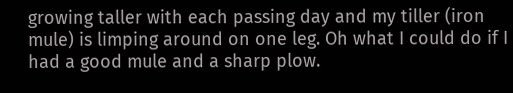growing taller with each passing day and my tiller (iron mule) is limping around on one leg. Oh what I could do if I had a good mule and a sharp plow.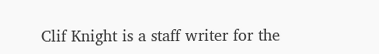Clif Knight is a staff writer for the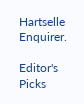Hartselle Enquirer.

Editor's Picks